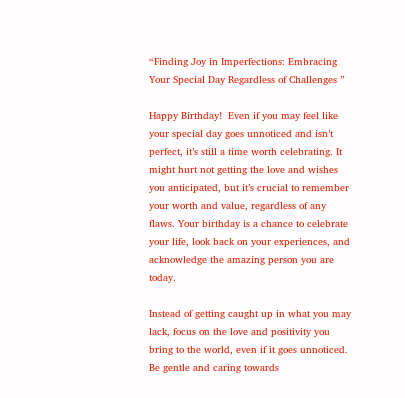“Finding Joy in Imperfections: Embracing Your Special Day Regardless of Challenges ”

Happy Birthday!  Even if you may feel like your special day goes unnoticed and isn’t perfect, it’s still a time worth celebrating. It might hurt not getting the love and wishes you anticipated, but it’s crucial to remember your worth and value, regardless of any flaws. Your birthday is a chance to celebrate your life, look back on your experiences, and acknowledge the amazing person you are today.

Instead of getting caught up in what you may lack, focus on the love and positivity you bring to the world, even if it goes unnoticed. Be gentle and caring towards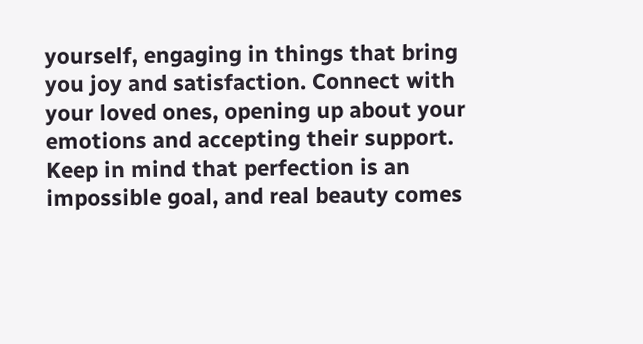yourself, engaging in things that bring you joy and satisfaction. Connect with your loved ones, opening up about your emotions and accepting their support. Keep in mind that perfection is an impossible goal, and real beauty comes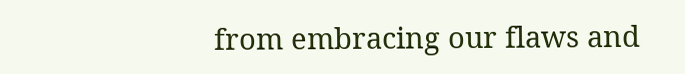from embracing our flaws and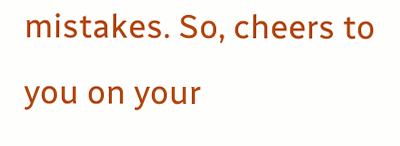mistakes. So, cheers to you on your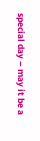special day – may it be a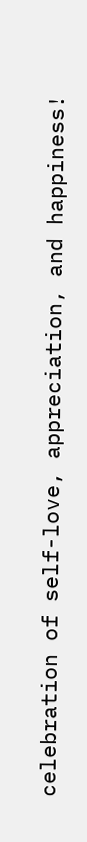celebration of self-love, appreciation, and happiness!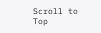Scroll to Top